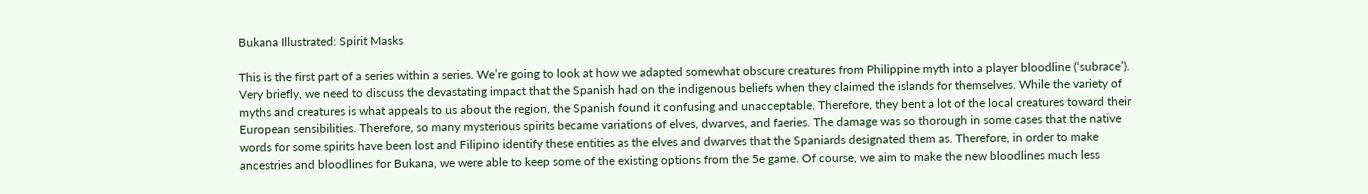Bukana Illustrated: Spirit Masks

This is the first part of a series within a series. We’re going to look at how we adapted somewhat obscure creatures from Philippine myth into a player bloodline (‘subrace’). Very briefly, we need to discuss the devastating impact that the Spanish had on the indigenous beliefs when they claimed the islands for themselves. While the variety of myths and creatures is what appeals to us about the region, the Spanish found it confusing and unacceptable. Therefore, they bent a lot of the local creatures toward their European sensibilities. Therefore, so many mysterious spirits became variations of elves, dwarves, and faeries. The damage was so thorough in some cases that the native words for some spirits have been lost and Filipino identify these entities as the elves and dwarves that the Spaniards designated them as. Therefore, in order to make ancestries and bloodlines for Bukana, we were able to keep some of the existing options from the 5e game. Of course, we aim to make the new bloodlines much less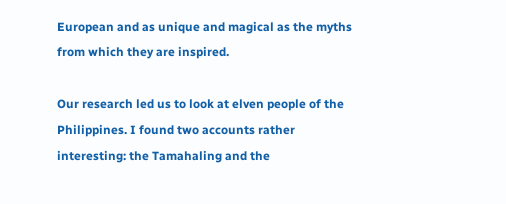European and as unique and magical as the myths from which they are inspired.

Our research led us to look at elven people of the Philippines. I found two accounts rather interesting: the Tamahaling and the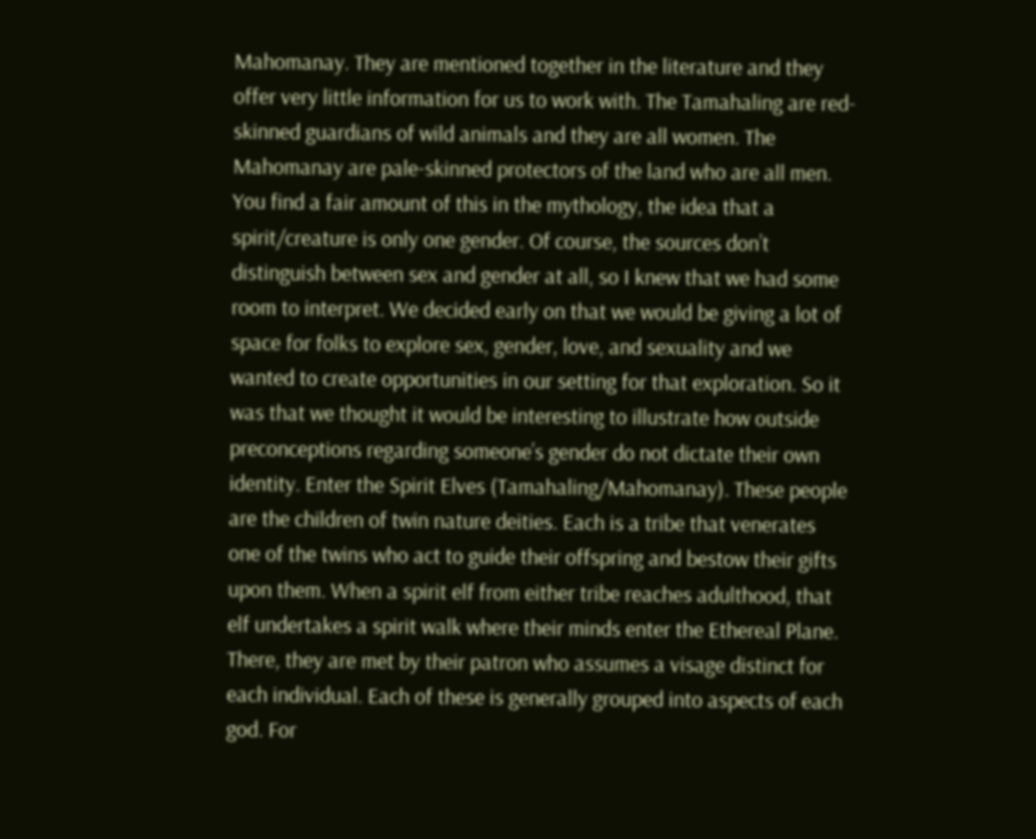Mahomanay. They are mentioned together in the literature and they offer very little information for us to work with. The Tamahaling are red-skinned guardians of wild animals and they are all women. The Mahomanay are pale-skinned protectors of the land who are all men. You find a fair amount of this in the mythology, the idea that a spirit/creature is only one gender. Of course, the sources don’t distinguish between sex and gender at all, so I knew that we had some room to interpret. We decided early on that we would be giving a lot of space for folks to explore sex, gender, love, and sexuality and we wanted to create opportunities in our setting for that exploration. So it was that we thought it would be interesting to illustrate how outside preconceptions regarding someone’s gender do not dictate their own identity. Enter the Spirit Elves (Tamahaling/Mahomanay). These people are the children of twin nature deities. Each is a tribe that venerates one of the twins who act to guide their offspring and bestow their gifts upon them. When a spirit elf from either tribe reaches adulthood, that elf undertakes a spirit walk where their minds enter the Ethereal Plane. There, they are met by their patron who assumes a visage distinct for each individual. Each of these is generally grouped into aspects of each god. For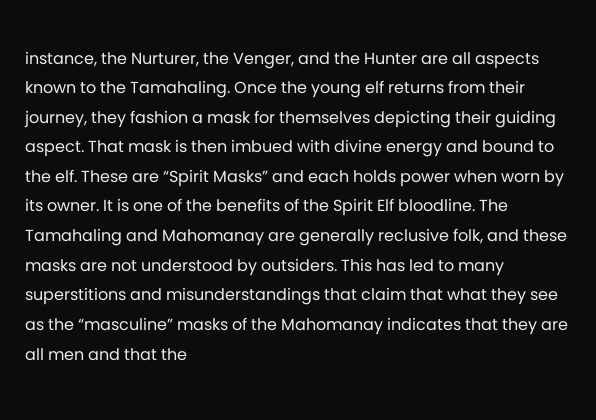instance, the Nurturer, the Venger, and the Hunter are all aspects known to the Tamahaling. Once the young elf returns from their journey, they fashion a mask for themselves depicting their guiding aspect. That mask is then imbued with divine energy and bound to the elf. These are “Spirit Masks” and each holds power when worn by its owner. It is one of the benefits of the Spirit Elf bloodline. The Tamahaling and Mahomanay are generally reclusive folk, and these masks are not understood by outsiders. This has led to many superstitions and misunderstandings that claim that what they see as the “masculine” masks of the Mahomanay indicates that they are all men and that the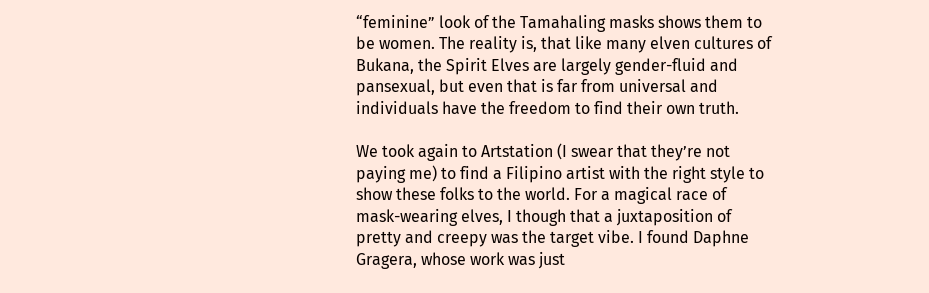“feminine” look of the Tamahaling masks shows them to be women. The reality is, that like many elven cultures of Bukana, the Spirit Elves are largely gender-fluid and pansexual, but even that is far from universal and individuals have the freedom to find their own truth.

We took again to Artstation (I swear that they’re not paying me) to find a Filipino artist with the right style to show these folks to the world. For a magical race of mask-wearing elves, I though that a juxtaposition of pretty and creepy was the target vibe. I found Daphne Gragera, whose work was just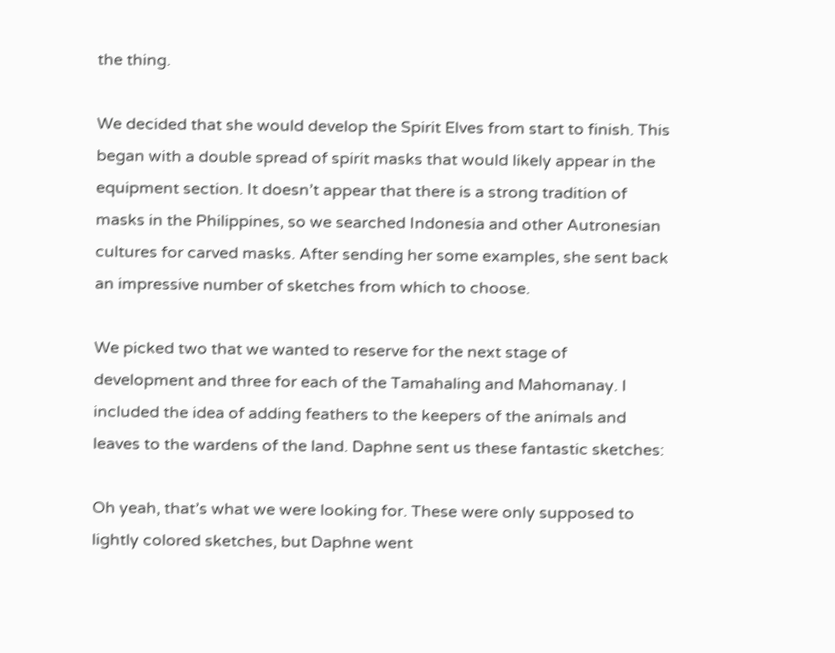the thing.

We decided that she would develop the Spirit Elves from start to finish. This began with a double spread of spirit masks that would likely appear in the equipment section. It doesn’t appear that there is a strong tradition of masks in the Philippines, so we searched Indonesia and other Autronesian cultures for carved masks. After sending her some examples, she sent back an impressive number of sketches from which to choose.

We picked two that we wanted to reserve for the next stage of development and three for each of the Tamahaling and Mahomanay. I included the idea of adding feathers to the keepers of the animals and leaves to the wardens of the land. Daphne sent us these fantastic sketches:

Oh yeah, that’s what we were looking for. These were only supposed to lightly colored sketches, but Daphne went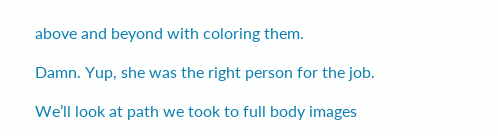above and beyond with coloring them.

Damn. Yup, she was the right person for the job.

We’ll look at path we took to full body images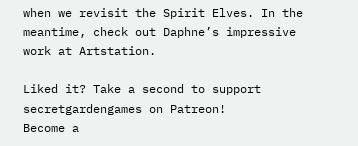when we revisit the Spirit Elves. In the meantime, check out Daphne’s impressive work at Artstation.

Liked it? Take a second to support secretgardengames on Patreon!
Become a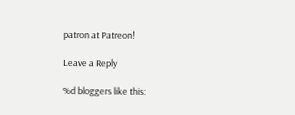patron at Patreon!

Leave a Reply

%d bloggers like this: